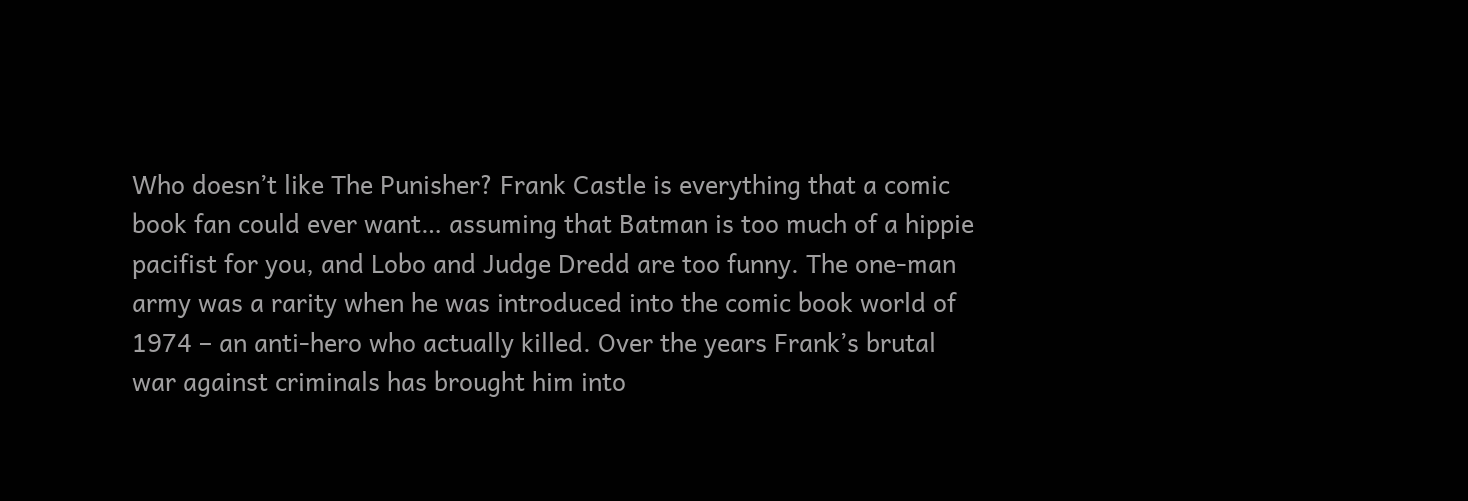Who doesn’t like The Punisher? Frank Castle is everything that a comic book fan could ever want… assuming that Batman is too much of a hippie pacifist for you, and Lobo and Judge Dredd are too funny. The one-man army was a rarity when he was introduced into the comic book world of 1974 – an anti-hero who actually killed. Over the years Frank’s brutal war against criminals has brought him into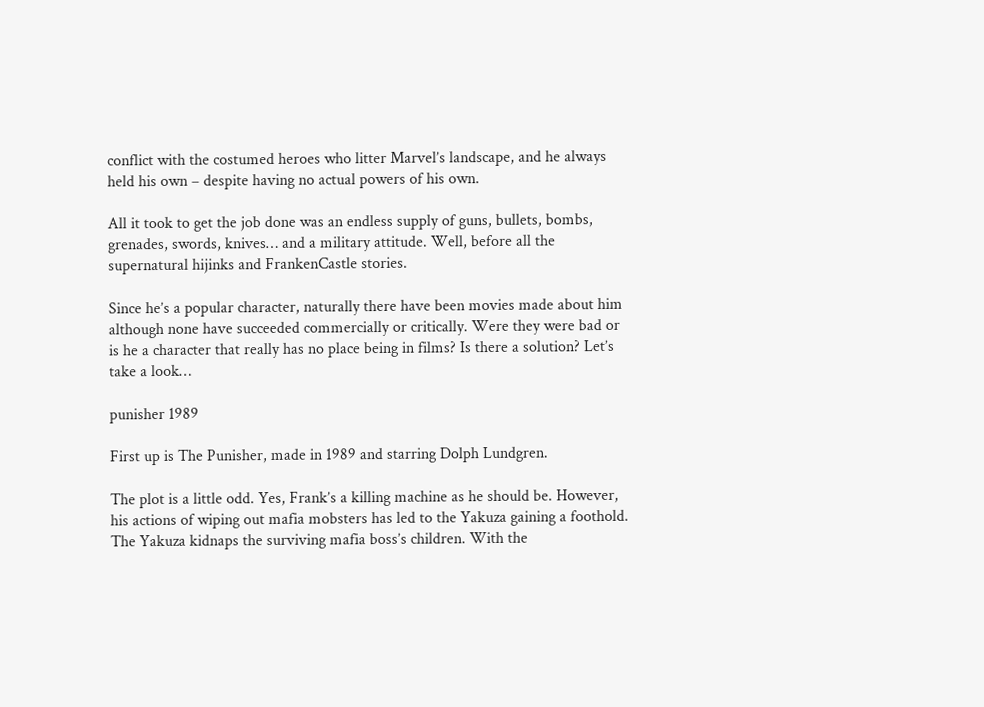conflict with the costumed heroes who litter Marvel’s landscape, and he always held his own – despite having no actual powers of his own.

All it took to get the job done was an endless supply of guns, bullets, bombs, grenades, swords, knives… and a military attitude. Well, before all the supernatural hijinks and FrankenCastle stories.

Since he’s a popular character, naturally there have been movies made about him although none have succeeded commercially or critically. Were they were bad or is he a character that really has no place being in films? Is there a solution? Let’s take a look…

punisher 1989

First up is The Punisher, made in 1989 and starring Dolph Lundgren.

The plot is a little odd. Yes, Frank’s a killing machine as he should be. However, his actions of wiping out mafia mobsters has led to the Yakuza gaining a foothold. The Yakuza kidnaps the surviving mafia boss’s children. With the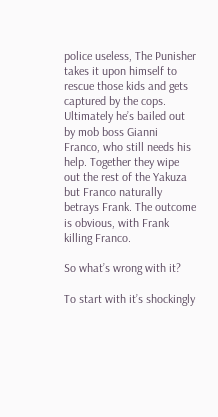police useless, The Punisher takes it upon himself to rescue those kids and gets captured by the cops. Ultimately he’s bailed out by mob boss Gianni Franco, who still needs his help. Together they wipe out the rest of the Yakuza but Franco naturally betrays Frank. The outcome is obvious, with Frank killing Franco.

So what’s wrong with it?

To start with it’s shockingly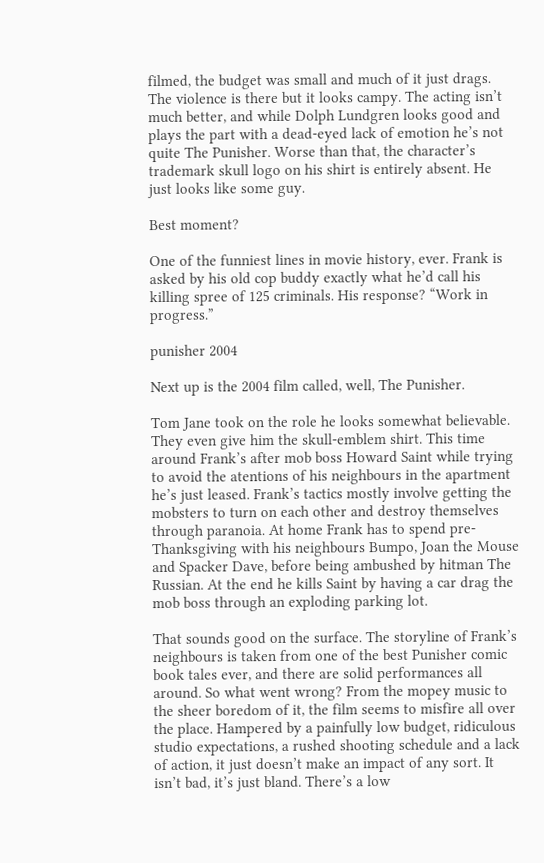filmed, the budget was small and much of it just drags. The violence is there but it looks campy. The acting isn’t much better, and while Dolph Lundgren looks good and plays the part with a dead-eyed lack of emotion he’s not quite The Punisher. Worse than that, the character’s trademark skull logo on his shirt is entirely absent. He just looks like some guy.

Best moment?

One of the funniest lines in movie history, ever. Frank is asked by his old cop buddy exactly what he’d call his killing spree of 125 criminals. His response? “Work in progress.”

punisher 2004

Next up is the 2004 film called, well, The Punisher.

Tom Jane took on the role he looks somewhat believable. They even give him the skull-emblem shirt. This time around Frank’s after mob boss Howard Saint while trying to avoid the atentions of his neighbours in the apartment he’s just leased. Frank’s tactics mostly involve getting the mobsters to turn on each other and destroy themselves through paranoia. At home Frank has to spend pre-Thanksgiving with his neighbours Bumpo, Joan the Mouse and Spacker Dave, before being ambushed by hitman The Russian. At the end he kills Saint by having a car drag the mob boss through an exploding parking lot.

That sounds good on the surface. The storyline of Frank’s neighbours is taken from one of the best Punisher comic book tales ever, and there are solid performances all around. So what went wrong? From the mopey music to the sheer boredom of it, the film seems to misfire all over the place. Hampered by a painfully low budget, ridiculous studio expectations, a rushed shooting schedule and a lack of action, it just doesn’t make an impact of any sort. It isn’t bad, it’s just bland. There’s a low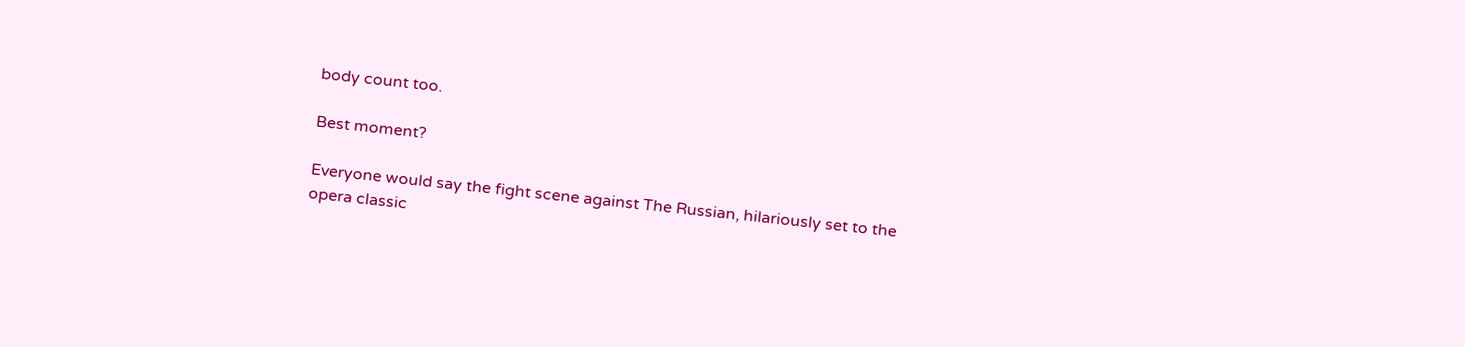body count too.

Best moment?

Everyone would say the fight scene against The Russian, hilariously set to the opera classic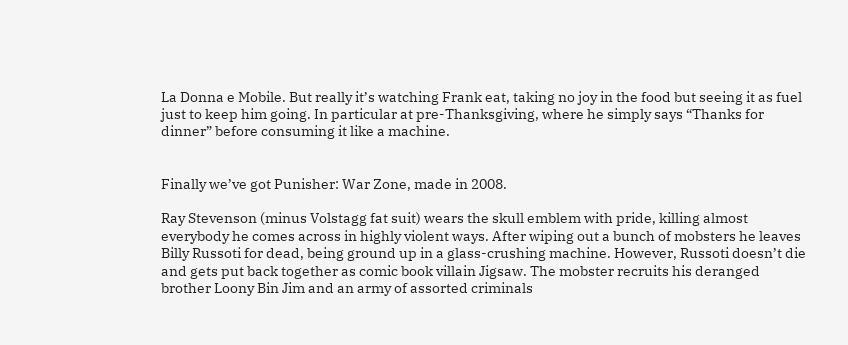La Donna e Mobile. But really it’s watching Frank eat, taking no joy in the food but seeing it as fuel just to keep him going. In particular at pre-Thanksgiving, where he simply says “Thanks for dinner” before consuming it like a machine.


Finally we’ve got Punisher: War Zone, made in 2008.

Ray Stevenson (minus Volstagg fat suit) wears the skull emblem with pride, killing almost everybody he comes across in highly violent ways. After wiping out a bunch of mobsters he leaves Billy Russoti for dead, being ground up in a glass-crushing machine. However, Russoti doesn’t die and gets put back together as comic book villain Jigsaw. The mobster recruits his deranged brother Loony Bin Jim and an army of assorted criminals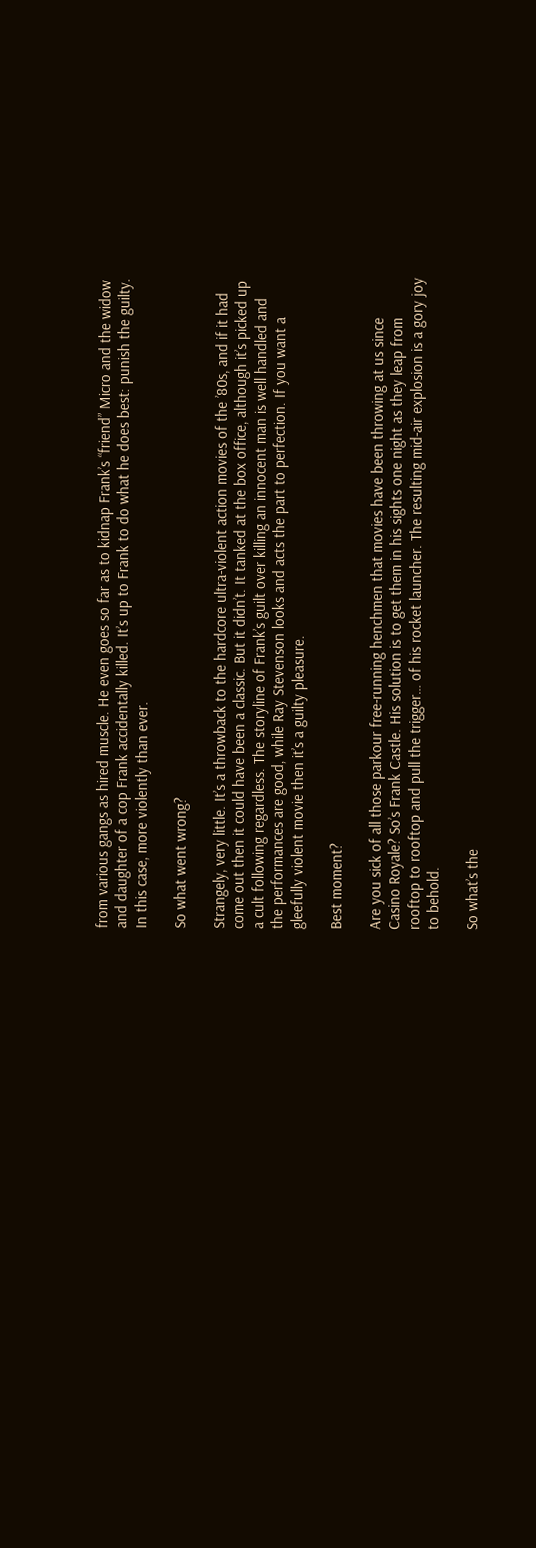from various gangs as hired muscle. He even goes so far as to kidnap Frank’s “friend” Micro and the widow and daughter of a cop Frank accidentally killed. It’s up to Frank to do what he does best: punish the guilty. In this case, more violently than ever.

So what went wrong?

Strangely, very little. It’s a throwback to the hardcore ultra-violent action movies of the ’80s, and if it had come out then it could have been a classic. But it didn’t. It tanked at the box office, although it’s picked up a cult following regardless. The storyline of Frank’s guilt over killing an innocent man is well handled and the performances are good, while Ray Stevenson looks and acts the part to perfection. If you want a gleefully violent movie then it’s a guilty pleasure.

Best moment?

Are you sick of all those parkour free-running henchmen that movies have been throwing at us since Casino Royale? So’s Frank Castle. His solution is to get them in his sights one night as they leap from rooftop to rooftop and pull the trigger… of his rocket launcher. The resulting mid-air explosion is a gory joy to behold.

So what’s the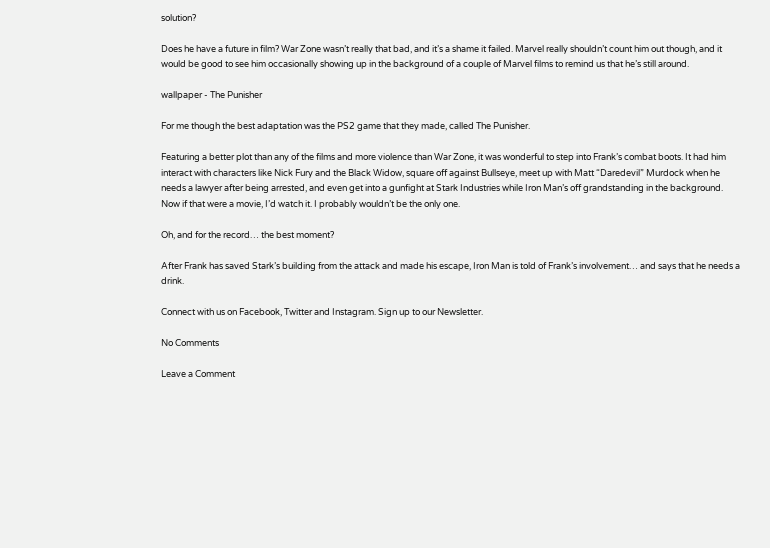solution?

Does he have a future in film? War Zone wasn’t really that bad, and it’s a shame it failed. Marvel really shouldn’t count him out though, and it would be good to see him occasionally showing up in the background of a couple of Marvel films to remind us that he’s still around.

wallpaper - The Punisher

For me though the best adaptation was the PS2 game that they made, called The Punisher.

Featuring a better plot than any of the films and more violence than War Zone, it was wonderful to step into Frank’s combat boots. It had him interact with characters like Nick Fury and the Black Widow, square off against Bullseye, meet up with Matt “Daredevil” Murdock when he needs a lawyer after being arrested, and even get into a gunfight at Stark Industries while Iron Man’s off grandstanding in the background. Now if that were a movie, I’d watch it. I probably wouldn’t be the only one.

Oh, and for the record… the best moment?

After Frank has saved Stark’s building from the attack and made his escape, Iron Man is told of Frank’s involvement… and says that he needs a drink.

Connect with us on Facebook, Twitter and Instagram. Sign up to our Newsletter.

No Comments

Leave a Comment